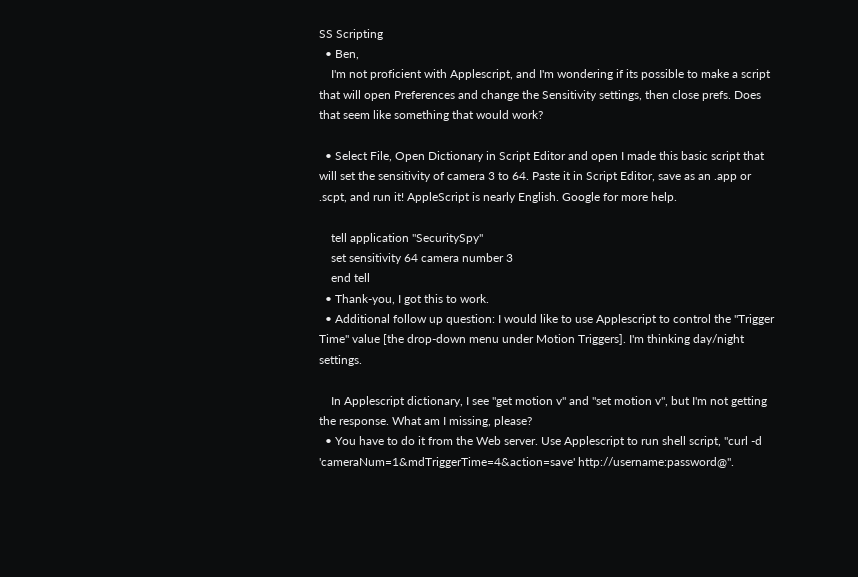SS Scripting
  • Ben,
    I'm not proficient with Applescript, and I'm wondering if its possible to make a script that will open Preferences and change the Sensitivity settings, then close prefs. Does that seem like something that would work?

  • Select File, Open Dictionary in Script Editor and open I made this basic script that will set the sensitivity of camera 3 to 64. Paste it in Script Editor, save as an .app or .scpt, and run it! AppleScript is nearly English. Google for more help.

    tell application "SecuritySpy"
    set sensitivity 64 camera number 3
    end tell
  • Thank-you, I got this to work.
  • Additional follow up question: I would like to use Applescript to control the "Trigger Time" value [the drop-down menu under Motion Triggers]. I'm thinking day/night settings.

    In Applescript dictionary, I see "get motion v" and "set motion v", but I'm not getting the response. What am I missing, please?
  • You have to do it from the Web server. Use Applescript to run shell script, "curl -d 'cameraNum=1&mdTriggerTime=4&action=save' http://username:password@".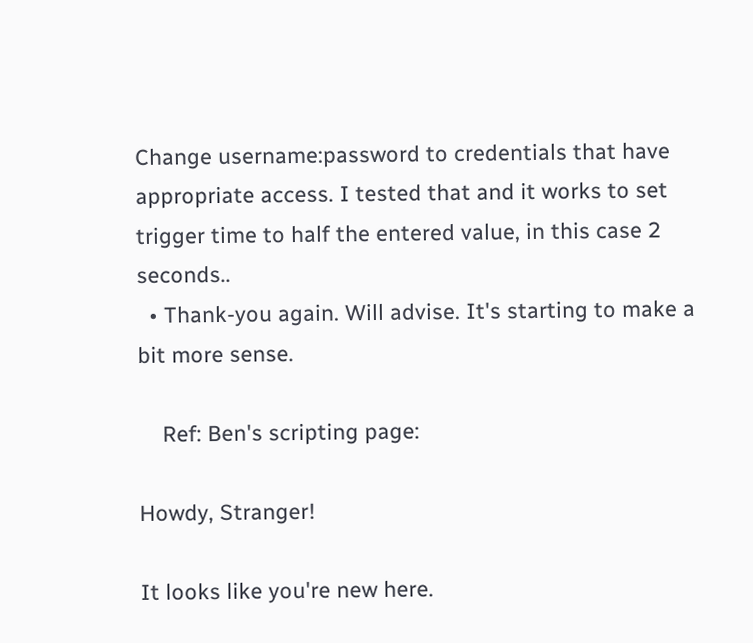Change username:password to credentials that have appropriate access. I tested that and it works to set trigger time to half the entered value, in this case 2 seconds..
  • Thank-you again. Will advise. It's starting to make a bit more sense.

    Ref: Ben's scripting page:

Howdy, Stranger!

It looks like you're new here.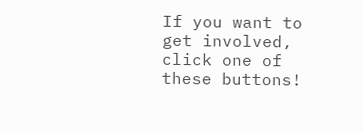If you want to get involved, click one of these buttons!